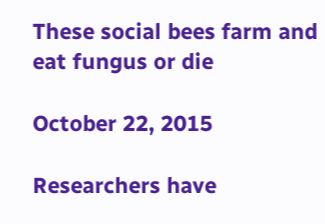These social bees farm and eat fungus or die

October 22, 2015

Researchers have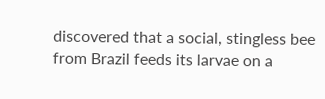discovered that a social, stingless bee from Brazil feeds its larvae on a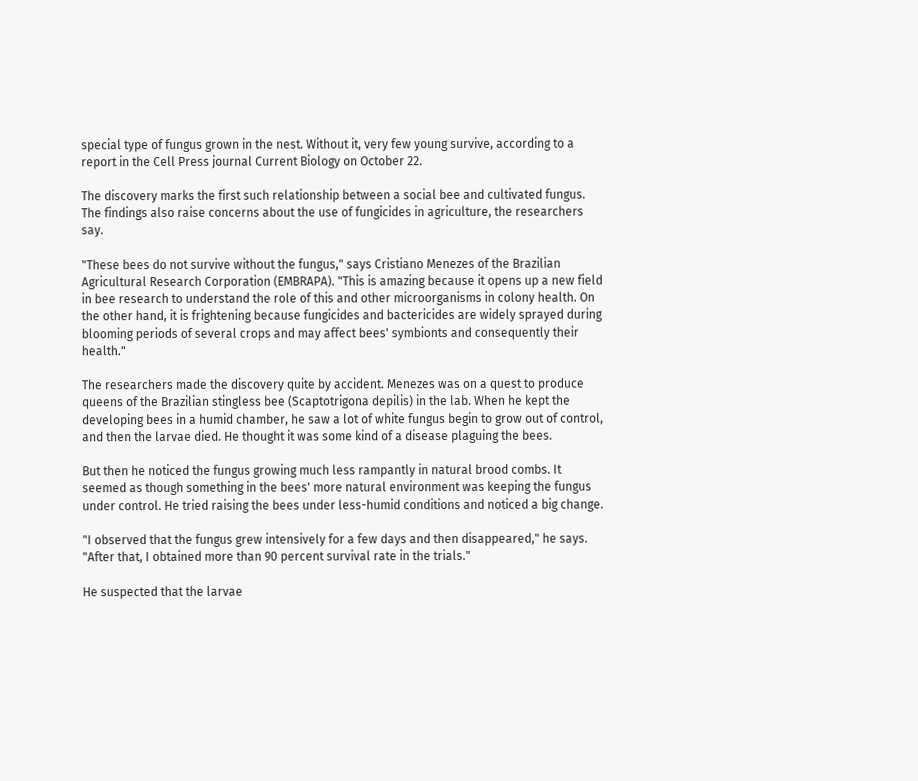special type of fungus grown in the nest. Without it, very few young survive, according to a report in the Cell Press journal Current Biology on October 22.

The discovery marks the first such relationship between a social bee and cultivated fungus. The findings also raise concerns about the use of fungicides in agriculture, the researchers say.

"These bees do not survive without the fungus," says Cristiano Menezes of the Brazilian Agricultural Research Corporation (EMBRAPA). "This is amazing because it opens up a new field in bee research to understand the role of this and other microorganisms in colony health. On the other hand, it is frightening because fungicides and bactericides are widely sprayed during blooming periods of several crops and may affect bees' symbionts and consequently their health."

The researchers made the discovery quite by accident. Menezes was on a quest to produce queens of the Brazilian stingless bee (Scaptotrigona depilis) in the lab. When he kept the developing bees in a humid chamber, he saw a lot of white fungus begin to grow out of control, and then the larvae died. He thought it was some kind of a disease plaguing the bees.

But then he noticed the fungus growing much less rampantly in natural brood combs. It seemed as though something in the bees' more natural environment was keeping the fungus under control. He tried raising the bees under less-humid conditions and noticed a big change.

"I observed that the fungus grew intensively for a few days and then disappeared," he says. "After that, I obtained more than 90 percent survival rate in the trials."

He suspected that the larvae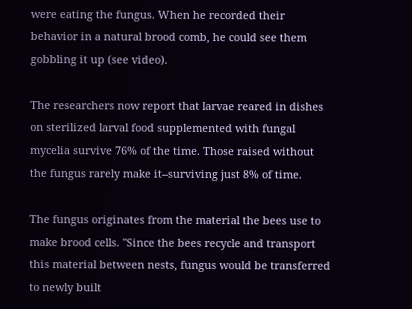were eating the fungus. When he recorded their behavior in a natural brood comb, he could see them gobbling it up (see video).

The researchers now report that larvae reared in dishes on sterilized larval food supplemented with fungal mycelia survive 76% of the time. Those raised without the fungus rarely make it--surviving just 8% of time.

The fungus originates from the material the bees use to make brood cells. "Since the bees recycle and transport this material between nests, fungus would be transferred to newly built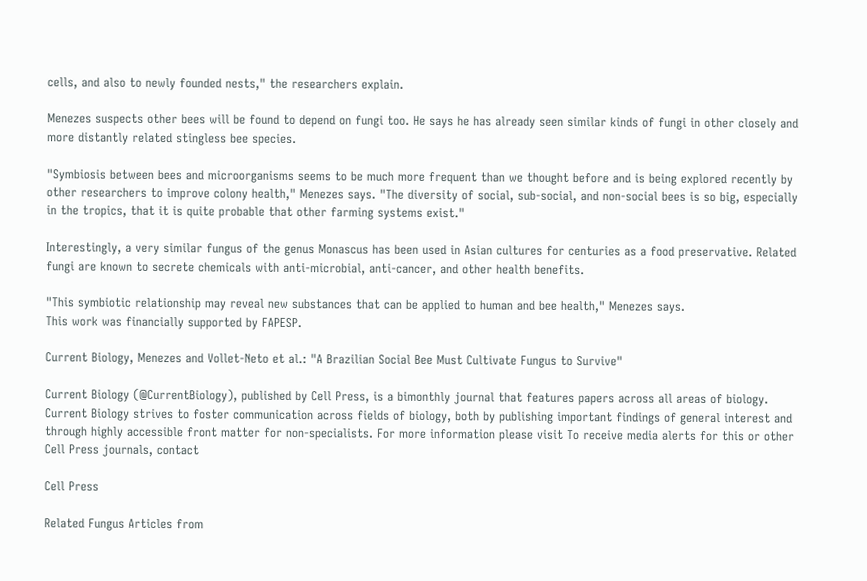cells, and also to newly founded nests," the researchers explain.

Menezes suspects other bees will be found to depend on fungi too. He says he has already seen similar kinds of fungi in other closely and more distantly related stingless bee species.

"Symbiosis between bees and microorganisms seems to be much more frequent than we thought before and is being explored recently by other researchers to improve colony health," Menezes says. "The diversity of social, sub-social, and non-social bees is so big, especially in the tropics, that it is quite probable that other farming systems exist."

Interestingly, a very similar fungus of the genus Monascus has been used in Asian cultures for centuries as a food preservative. Related fungi are known to secrete chemicals with anti-microbial, anti-cancer, and other health benefits.

"This symbiotic relationship may reveal new substances that can be applied to human and bee health," Menezes says.
This work was financially supported by FAPESP.

Current Biology, Menezes and Vollet-Neto et al.: "A Brazilian Social Bee Must Cultivate Fungus to Survive"

Current Biology (@CurrentBiology), published by Cell Press, is a bimonthly journal that features papers across all areas of biology. Current Biology strives to foster communication across fields of biology, both by publishing important findings of general interest and through highly accessible front matter for non-specialists. For more information please visit To receive media alerts for this or other Cell Press journals, contact

Cell Press

Related Fungus Articles from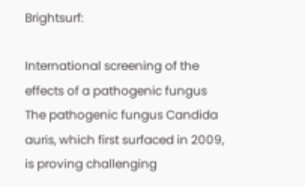Brightsurf:

International screening of the effects of a pathogenic fungus
The pathogenic fungus Candida auris, which first surfaced in 2009, is proving challenging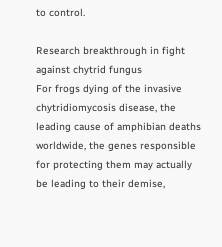to control.

Research breakthrough in fight against chytrid fungus
For frogs dying of the invasive chytridiomycosis disease, the leading cause of amphibian deaths worldwide, the genes responsible for protecting them may actually be leading to their demise,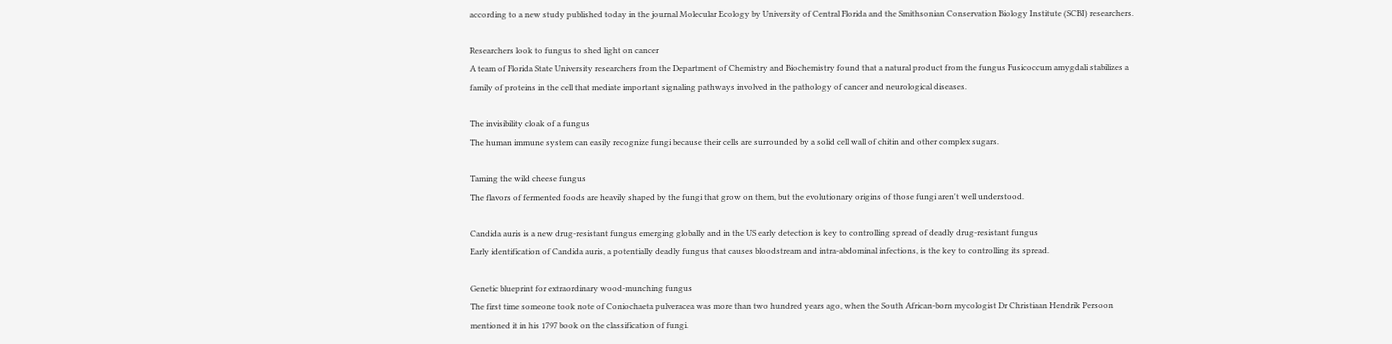according to a new study published today in the journal Molecular Ecology by University of Central Florida and the Smithsonian Conservation Biology Institute (SCBI) researchers.

Researchers look to fungus to shed light on cancer
A team of Florida State University researchers from the Department of Chemistry and Biochemistry found that a natural product from the fungus Fusicoccum amygdali stabilizes a family of proteins in the cell that mediate important signaling pathways involved in the pathology of cancer and neurological diseases.

The invisibility cloak of a fungus
The human immune system can easily recognize fungi because their cells are surrounded by a solid cell wall of chitin and other complex sugars.

Taming the wild cheese fungus
The flavors of fermented foods are heavily shaped by the fungi that grow on them, but the evolutionary origins of those fungi aren't well understood.

Candida auris is a new drug-resistant fungus emerging globally and in the US early detection is key to controlling spread of deadly drug-resistant fungus
Early identification of Candida auris, a potentially deadly fungus that causes bloodstream and intra-abdominal infections, is the key to controlling its spread.

Genetic blueprint for extraordinary wood-munching fungus
The first time someone took note of Coniochaeta pulveracea was more than two hundred years ago, when the South African-born mycologist Dr Christiaan Hendrik Persoon mentioned it in his 1797 book on the classification of fungi.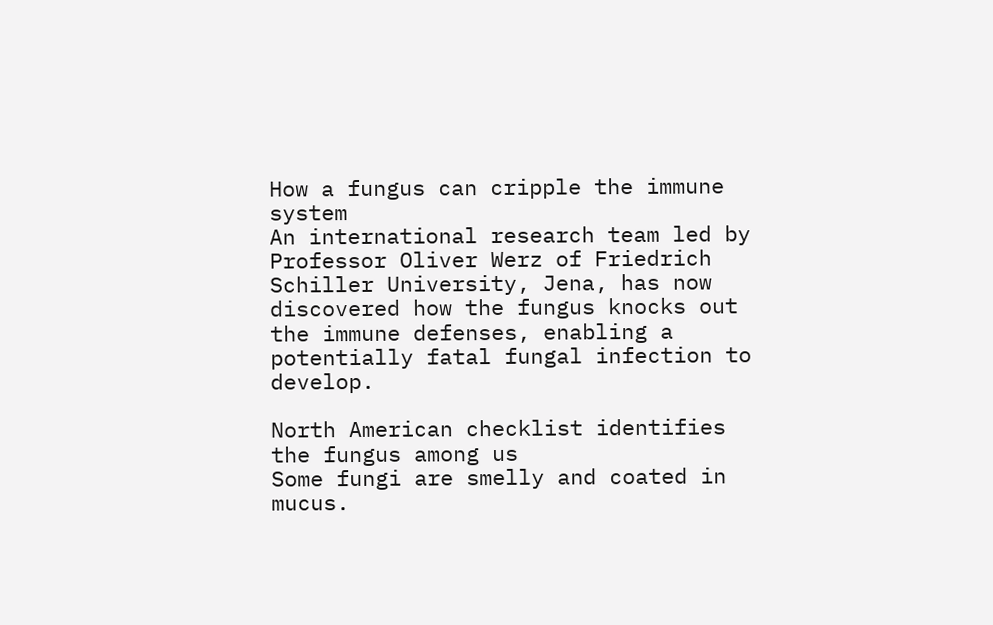How a fungus can cripple the immune system
An international research team led by Professor Oliver Werz of Friedrich Schiller University, Jena, has now discovered how the fungus knocks out the immune defenses, enabling a potentially fatal fungal infection to develop.

North American checklist identifies the fungus among us
Some fungi are smelly and coated in mucus.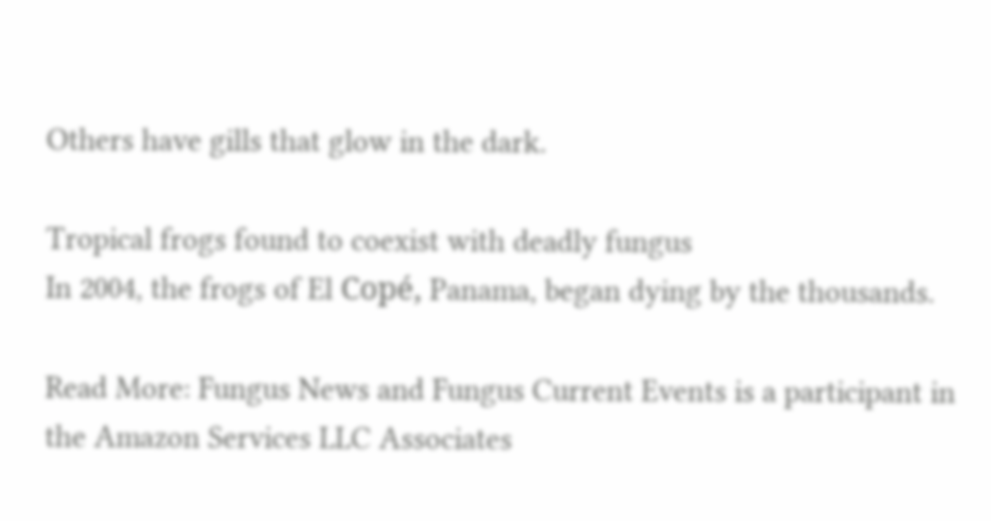Others have gills that glow in the dark.

Tropical frogs found to coexist with deadly fungus
In 2004, the frogs of El Copé, Panama, began dying by the thousands.

Read More: Fungus News and Fungus Current Events is a participant in the Amazon Services LLC Associates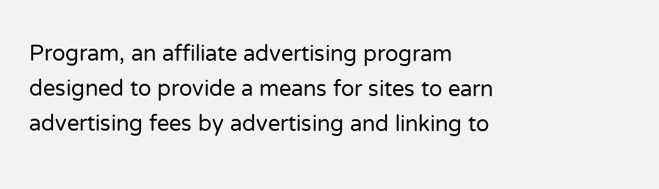Program, an affiliate advertising program designed to provide a means for sites to earn advertising fees by advertising and linking to